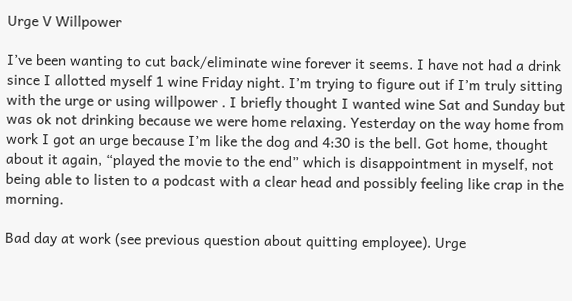Urge V Willpower

I’ve been wanting to cut back/eliminate wine forever it seems. I have not had a drink since I allotted myself 1 wine Friday night. I’m trying to figure out if I’m truly sitting with the urge or using willpower . I briefly thought I wanted wine Sat and Sunday but was ok not drinking because we were home relaxing. Yesterday on the way home from work I got an urge because I’m like the dog and 4:30 is the bell. Got home, thought about it again, “played the movie to the end” which is disappointment in myself, not being able to listen to a podcast with a clear head and possibly feeling like crap in the morning.

Bad day at work (see previous question about quitting employee). Urge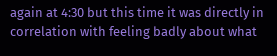again at 4:30 but this time it was directly in correlation with feeling badly about what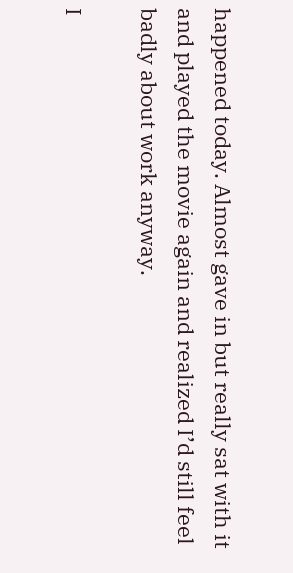happened today. Almost gave in but really sat with it and played the movie again and realized I’d still feel badly about work anyway.

I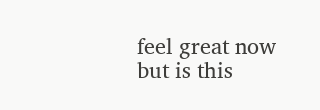feel great now but is this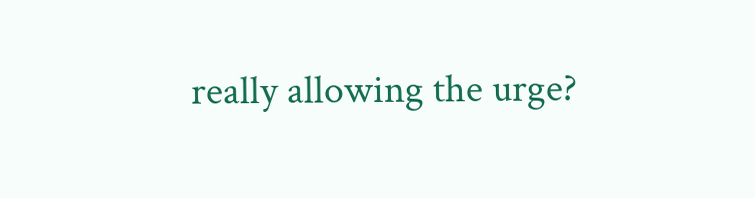really allowing the urge?